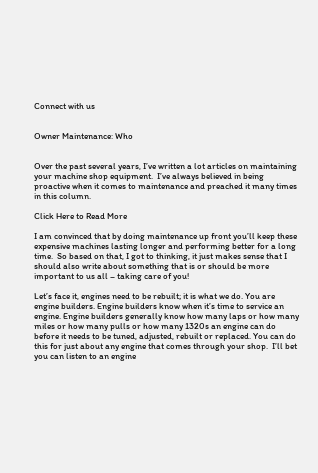Connect with us


Owner Maintenance: Who


Over the past several years, I’ve written a lot articles on maintaining your machine shop equipment.  I’ve always believed in being proactive when it comes to maintenance and preached it many times in this column.

Click Here to Read More

I am convinced that by doing maintenance up front you’ll keep these expensive machines lasting longer and performing better for a long time.  So based on that, I got to thinking, it just makes sense that I should also write about something that is or should be more important to us all – taking care of you!

Let’s face it, engines need to be rebuilt; it is what we do. You are engine builders. Engine builders know when it’s time to service an engine. Engine builders generally know how many laps or how many miles or how many pulls or how many 1320s an engine can do before it needs to be tuned, adjusted, rebuilt or replaced. You can do this for just about any engine that comes through your shop.  I’ll bet you can listen to an engine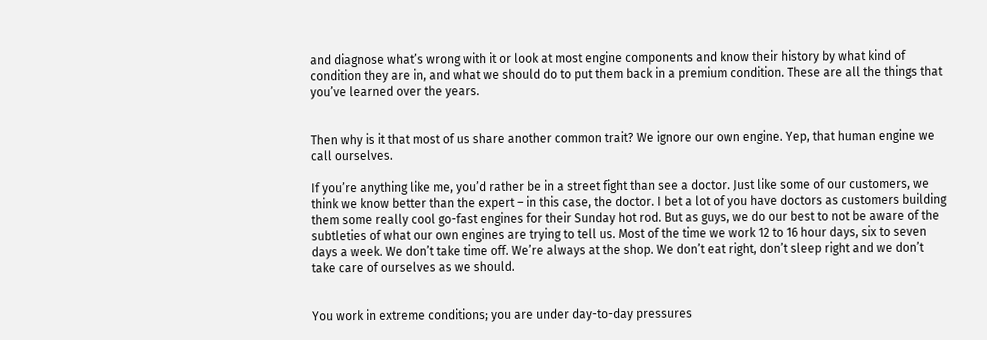and diagnose what’s wrong with it or look at most engine components and know their history by what kind of condition they are in, and what we should do to put them back in a premium condition. These are all the things that you’ve learned over the years.


Then why is it that most of us share another common trait? We ignore our own engine. Yep, that human engine we call ourselves.

If you’re anything like me, you’d rather be in a street fight than see a doctor. Just like some of our customers, we think we know better than the expert – in this case, the doctor. I bet a lot of you have doctors as customers building them some really cool go-fast engines for their Sunday hot rod. But as guys, we do our best to not be aware of the subtleties of what our own engines are trying to tell us. Most of the time we work 12 to 16 hour days, six to seven days a week. We don’t take time off. We’re always at the shop. We don’t eat right, don’t sleep right and we don’t take care of ourselves as we should.


You work in extreme conditions; you are under day-to-day pressures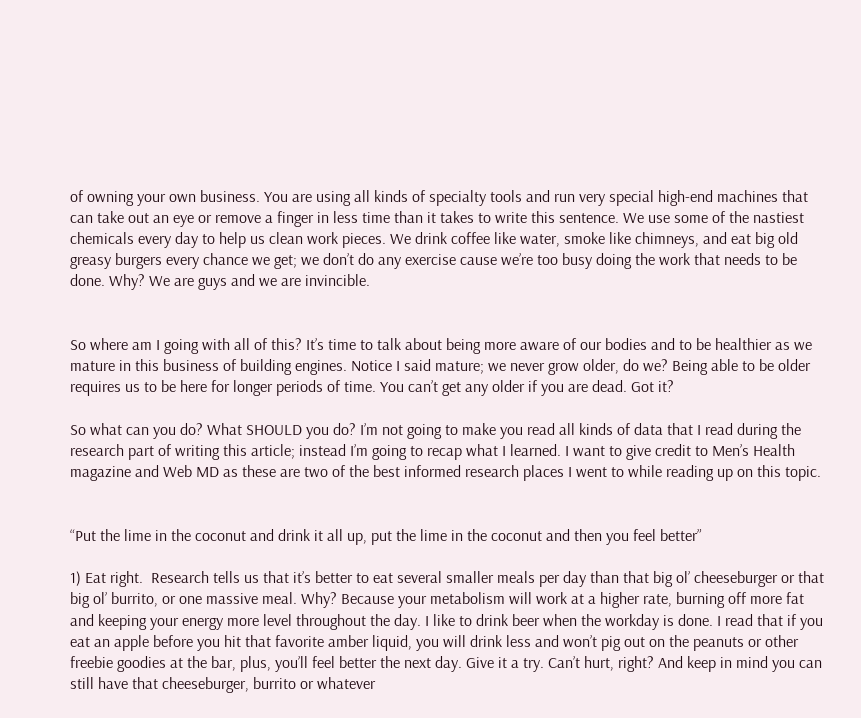of owning your own business. You are using all kinds of specialty tools and run very special high-end machines that can take out an eye or remove a finger in less time than it takes to write this sentence. We use some of the nastiest chemicals every day to help us clean work pieces. We drink coffee like water, smoke like chimneys, and eat big old greasy burgers every chance we get; we don’t do any exercise cause we’re too busy doing the work that needs to be done. Why? We are guys and we are invincible.


So where am I going with all of this? It’s time to talk about being more aware of our bodies and to be healthier as we mature in this business of building engines. Notice I said mature; we never grow older, do we? Being able to be older requires us to be here for longer periods of time. You can’t get any older if you are dead. Got it?

So what can you do? What SHOULD you do? I’m not going to make you read all kinds of data that I read during the research part of writing this article; instead I’m going to recap what I learned. I want to give credit to Men’s Health magazine and Web MD as these are two of the best informed research places I went to while reading up on this topic.


“Put the lime in the coconut and drink it all up, put the lime in the coconut and then you feel better”

1) Eat right.  Research tells us that it’s better to eat several smaller meals per day than that big ol’ cheeseburger or that big ol’ burrito, or one massive meal. Why? Because your metabolism will work at a higher rate, burning off more fat and keeping your energy more level throughout the day. I like to drink beer when the workday is done. I read that if you eat an apple before you hit that favorite amber liquid, you will drink less and won’t pig out on the peanuts or other freebie goodies at the bar, plus, you’ll feel better the next day. Give it a try. Can’t hurt, right? And keep in mind you can still have that cheeseburger, burrito or whatever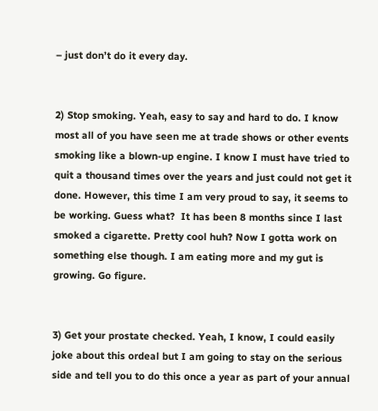– just don’t do it every day.


2) Stop smoking. Yeah, easy to say and hard to do. I know most all of you have seen me at trade shows or other events smoking like a blown-up engine. I know I must have tried to quit a thousand times over the years and just could not get it done. However, this time I am very proud to say, it seems to be working. Guess what?  It has been 8 months since I last smoked a cigarette. Pretty cool huh? Now I gotta work on something else though. I am eating more and my gut is growing. Go figure.


3) Get your prostate checked. Yeah, I know, I could easily joke about this ordeal but I am going to stay on the serious side and tell you to do this once a year as part of your annual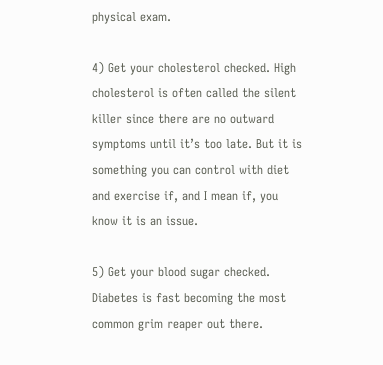physical exam.

4) Get your cholesterol checked. High cholesterol is often called the silent killer since there are no outward symptoms until it’s too late. But it is something you can control with diet and exercise if, and I mean if, you know it is an issue.

5) Get your blood sugar checked. Diabetes is fast becoming the most common grim reaper out there.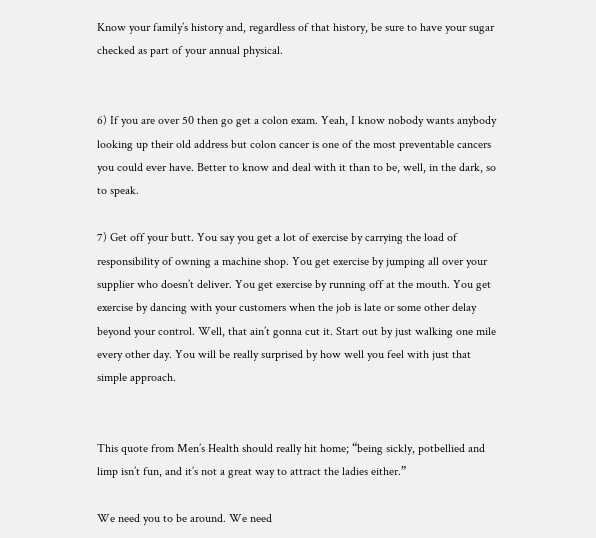Know your family’s history and, regardless of that history, be sure to have your sugar checked as part of your annual physical.


6) If you are over 50 then go get a colon exam. Yeah, I know nobody wants anybody looking up their old address but colon cancer is one of the most preventable cancers you could ever have. Better to know and deal with it than to be, well, in the dark, so to speak.

7) Get off your butt. You say you get a lot of exercise by carrying the load of responsibility of owning a machine shop. You get exercise by jumping all over your supplier who doesn’t deliver. You get exercise by running off at the mouth. You get exercise by dancing with your customers when the job is late or some other delay beyond your control. Well, that ain’t gonna cut it. Start out by just walking one mile every other day. You will be really surprised by how well you feel with just that simple approach.


This quote from Men’s Health should really hit home; “being sickly, potbellied and limp isn’t fun, and it’s not a great way to attract the ladies either.”

We need you to be around. We need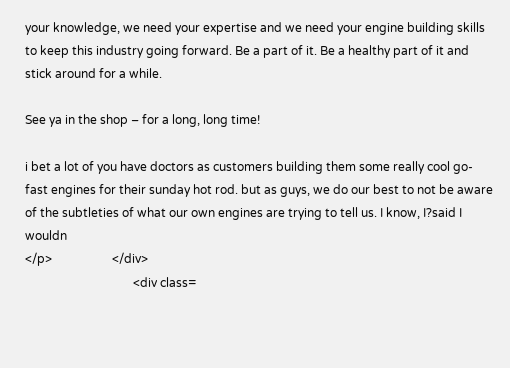your knowledge, we need your expertise and we need your engine building skills to keep this industry going forward. Be a part of it. Be a healthy part of it and stick around for a while.

See ya in the shop – for a long, long time!

i bet a lot of you have doctors as customers building them some really cool go-fast engines for their sunday hot rod. but as guys, we do our best to not be aware of the subtleties of what our own engines are trying to tell us. I know, I?said I wouldn
</p>                    </div>
                                    <div class=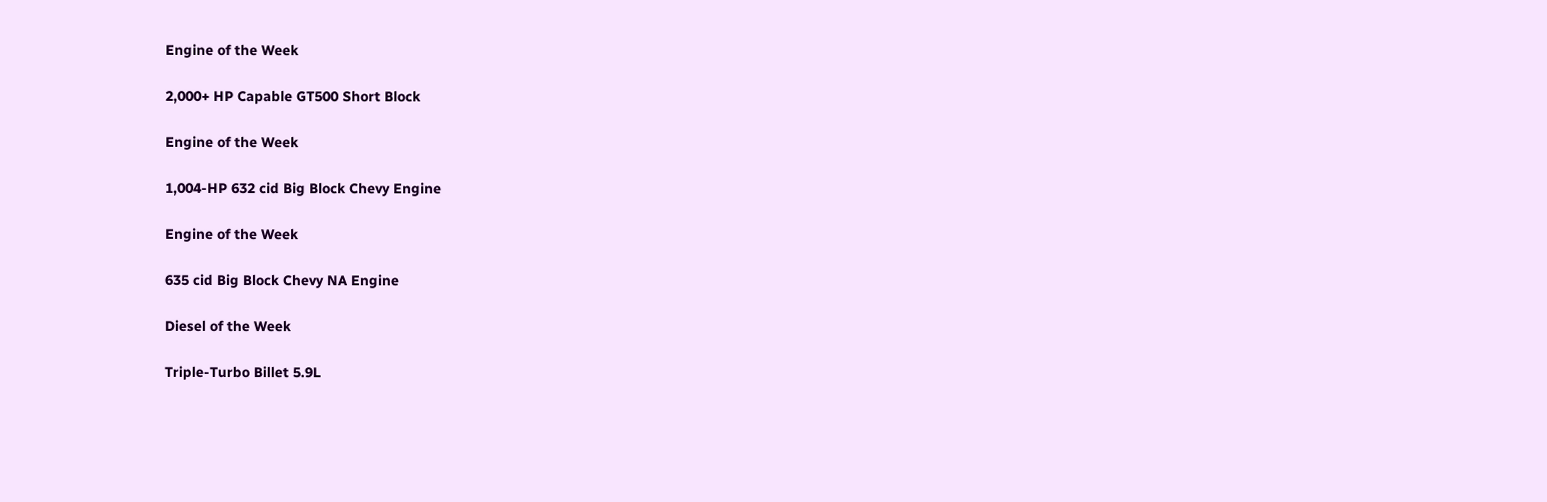Engine of the Week

2,000+ HP Capable GT500 Short Block

Engine of the Week

1,004-HP 632 cid Big Block Chevy Engine

Engine of the Week

635 cid Big Block Chevy NA Engine

Diesel of the Week

Triple-Turbo Billet 5.9L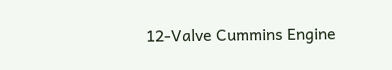12-Valve Cummins Engine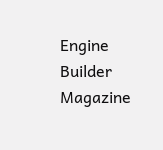Engine Builder Magazine